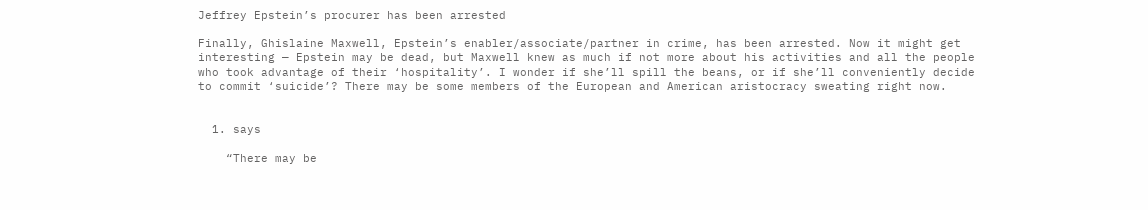Jeffrey Epstein’s procurer has been arrested

Finally, Ghislaine Maxwell, Epstein’s enabler/associate/partner in crime, has been arrested. Now it might get interesting — Epstein may be dead, but Maxwell knew as much if not more about his activities and all the people who took advantage of their ‘hospitality’. I wonder if she’ll spill the beans, or if she’ll conveniently decide to commit ‘suicide’? There may be some members of the European and American aristocracy sweating right now.


  1. says

    “There may be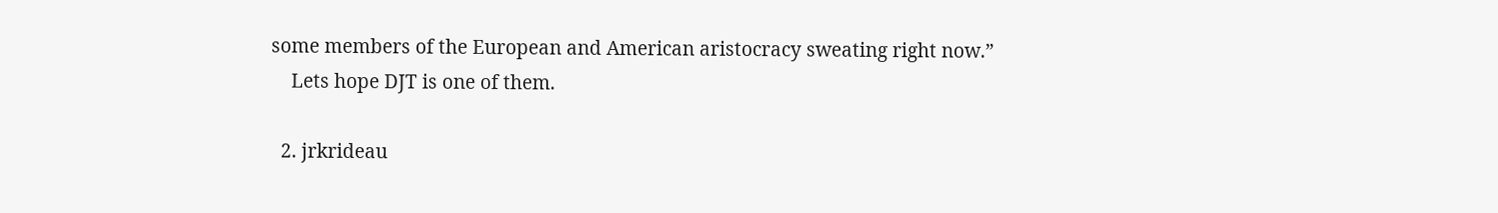some members of the European and American aristocracy sweating right now.”
    Lets hope DJT is one of them.

  2. jrkrideau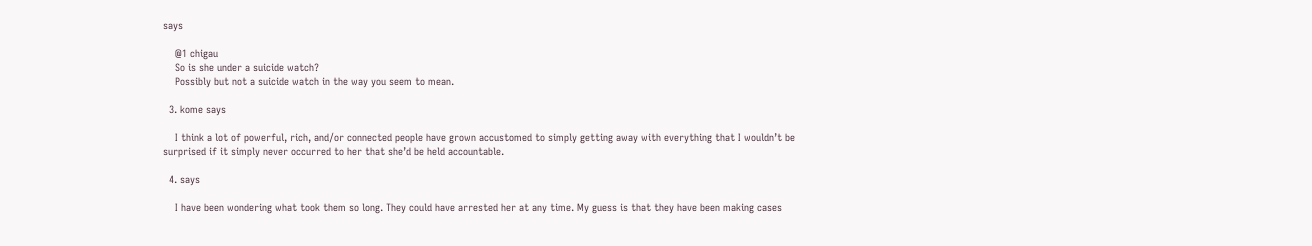says

    @1 chigau
    So is she under a suicide watch?
    Possibly but not a suicide watch in the way you seem to mean.

  3. kome says

    I think a lot of powerful, rich, and/or connected people have grown accustomed to simply getting away with everything that I wouldn’t be surprised if it simply never occurred to her that she’d be held accountable.

  4. says

    I have been wondering what took them so long. They could have arrested her at any time. My guess is that they have been making cases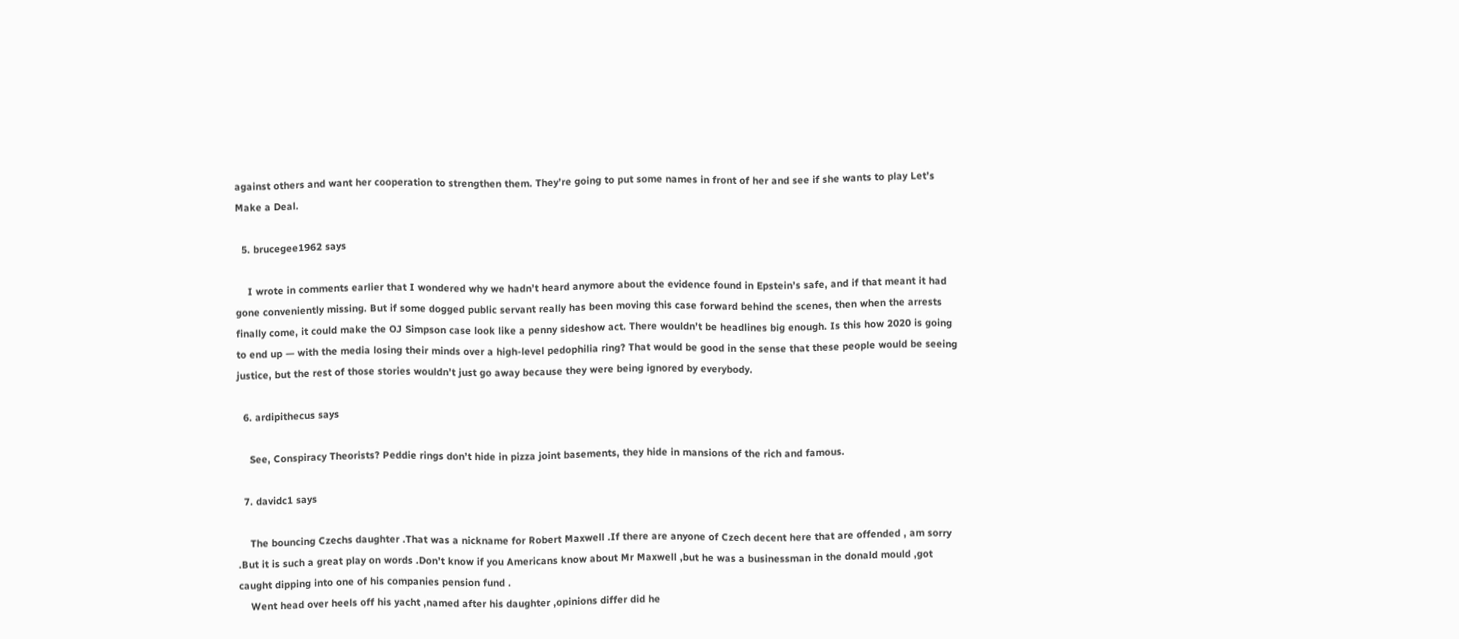against others and want her cooperation to strengthen them. They’re going to put some names in front of her and see if she wants to play Let’s Make a Deal.

  5. brucegee1962 says

    I wrote in comments earlier that I wondered why we hadn’t heard anymore about the evidence found in Epstein’s safe, and if that meant it had gone conveniently missing. But if some dogged public servant really has been moving this case forward behind the scenes, then when the arrests finally come, it could make the OJ Simpson case look like a penny sideshow act. There wouldn’t be headlines big enough. Is this how 2020 is going to end up — with the media losing their minds over a high-level pedophilia ring? That would be good in the sense that these people would be seeing justice, but the rest of those stories wouldn’t just go away because they were being ignored by everybody.

  6. ardipithecus says

    See, Conspiracy Theorists? Peddie rings don’t hide in pizza joint basements, they hide in mansions of the rich and famous.

  7. davidc1 says

    The bouncing Czechs daughter .That was a nickname for Robert Maxwell .If there are anyone of Czech decent here that are offended , am sorry .But it is such a great play on words .Don’t know if you Americans know about Mr Maxwell ,but he was a businessman in the donald mould ,got caught dipping into one of his companies pension fund .
    Went head over heels off his yacht ,named after his daughter ,opinions differ did he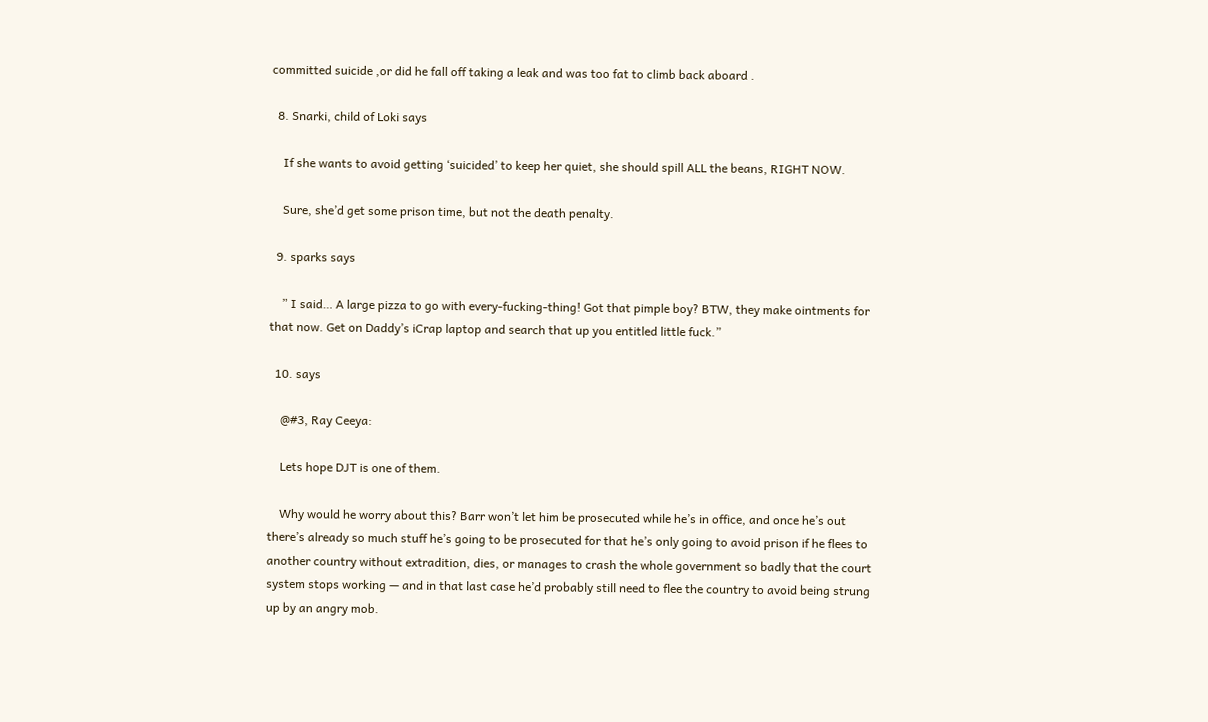committed suicide ,or did he fall off taking a leak and was too fat to climb back aboard .

  8. Snarki, child of Loki says

    If she wants to avoid getting ‘suicided’ to keep her quiet, she should spill ALL the beans, RIGHT NOW.

    Sure, she’d get some prison time, but not the death penalty.

  9. sparks says

    ” I said… A large pizza to go with every-fucking-thing! Got that pimple boy? BTW, they make ointments for that now. Get on Daddy’s iCrap laptop and search that up you entitled little fuck.”

  10. says

    @#3, Ray Ceeya:

    Lets hope DJT is one of them.

    Why would he worry about this? Barr won’t let him be prosecuted while he’s in office, and once he’s out there’s already so much stuff he’s going to be prosecuted for that he’s only going to avoid prison if he flees to another country without extradition, dies, or manages to crash the whole government so badly that the court system stops working — and in that last case he’d probably still need to flee the country to avoid being strung up by an angry mob.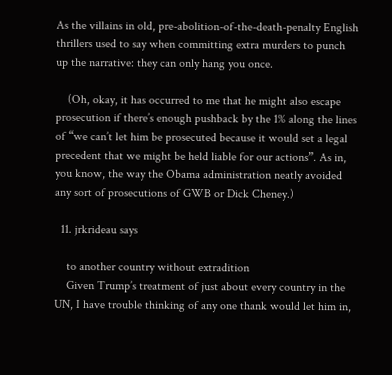As the villains in old, pre-abolition-of-the-death-penalty English thrillers used to say when committing extra murders to punch up the narrative: they can only hang you once.

    (Oh, okay, it has occurred to me that he might also escape prosecution if there’s enough pushback by the 1% along the lines of “we can’t let him be prosecuted because it would set a legal precedent that we might be held liable for our actions”. As in, you know, the way the Obama administration neatly avoided any sort of prosecutions of GWB or Dick Cheney.)

  11. jrkrideau says

    to another country without extradition
    Given Trump’s treatment of just about every country in the UN, I have trouble thinking of any one thank would let him in,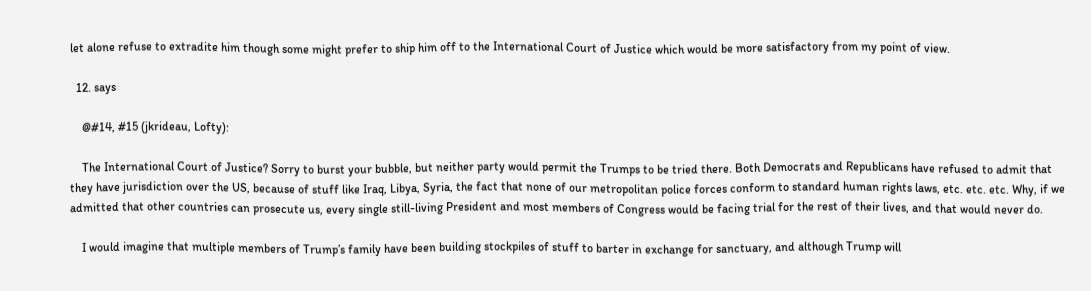let alone refuse to extradite him though some might prefer to ship him off to the International Court of Justice which would be more satisfactory from my point of view.

  12. says

    @#14, #15 (jkrideau, Lofty):

    The International Court of Justice? Sorry to burst your bubble, but neither party would permit the Trumps to be tried there. Both Democrats and Republicans have refused to admit that they have jurisdiction over the US, because of stuff like Iraq, Libya, Syria, the fact that none of our metropolitan police forces conform to standard human rights laws, etc. etc. etc. Why, if we admitted that other countries can prosecute us, every single still-living President and most members of Congress would be facing trial for the rest of their lives, and that would never do.

    I would imagine that multiple members of Trump’s family have been building stockpiles of stuff to barter in exchange for sanctuary, and although Trump will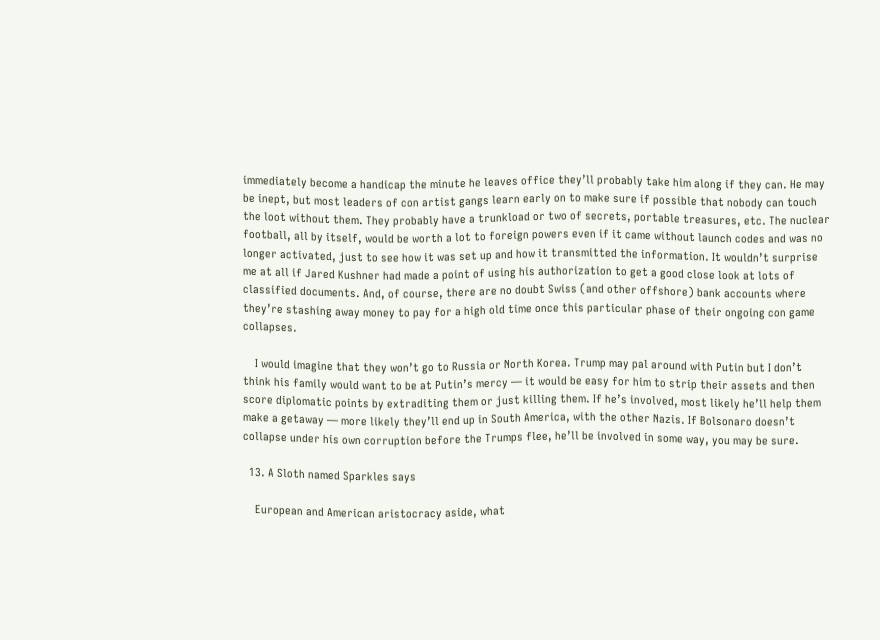immediately become a handicap the minute he leaves office they’ll probably take him along if they can. He may be inept, but most leaders of con artist gangs learn early on to make sure if possible that nobody can touch the loot without them. They probably have a trunkload or two of secrets, portable treasures, etc. The nuclear football, all by itself, would be worth a lot to foreign powers even if it came without launch codes and was no longer activated, just to see how it was set up and how it transmitted the information. It wouldn’t surprise me at all if Jared Kushner had made a point of using his authorization to get a good close look at lots of classified documents. And, of course, there are no doubt Swiss (and other offshore) bank accounts where they’re stashing away money to pay for a high old time once this particular phase of their ongoing con game collapses.

    I would imagine that they won’t go to Russia or North Korea. Trump may pal around with Putin but I don’t think his family would want to be at Putin’s mercy — it would be easy for him to strip their assets and then score diplomatic points by extraditing them or just killing them. If he’s involved, most likely he’ll help them make a getaway — more likely they’ll end up in South America, with the other Nazis. If Bolsonaro doesn’t collapse under his own corruption before the Trumps flee, he’ll be involved in some way, you may be sure.

  13. A Sloth named Sparkles says

    European and American aristocracy aside, what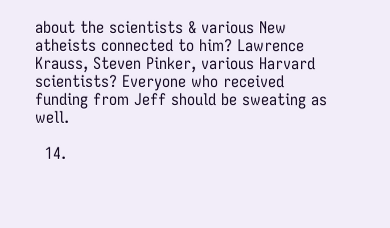about the scientists & various New atheists connected to him? Lawrence Krauss, Steven Pinker, various Harvard scientists? Everyone who received funding from Jeff should be sweating as well.

  14.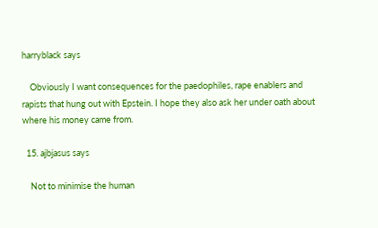harryblack says

    Obviously I want consequences for the paedophiles, rape enablers and rapists that hung out with Epstein. I hope they also ask her under oath about where his money came from.

  15. ajbjasus says

    Not to minimise the human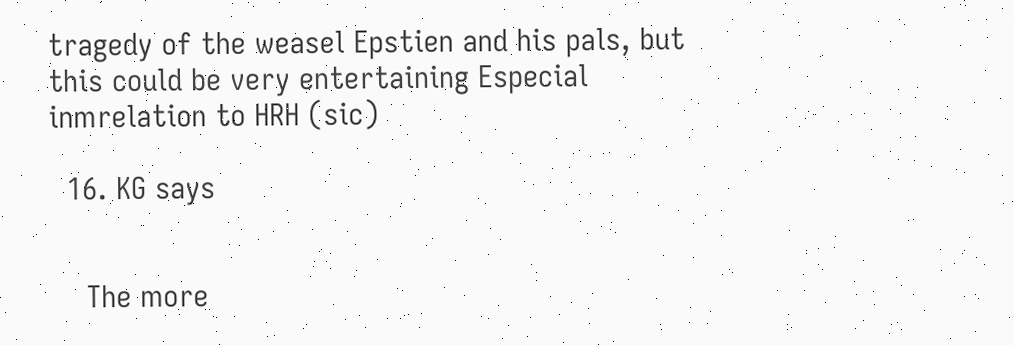tragedy of the weasel Epstien and his pals, but this could be very entertaining Especial inmrelation to HRH (sic)

  16. KG says


    The more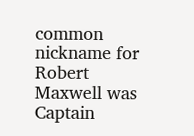common nickname for Robert Maxwell was Captain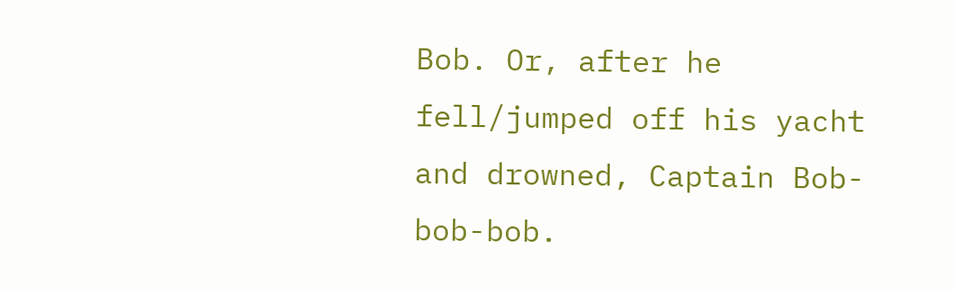Bob. Or, after he fell/jumped off his yacht and drowned, Captain Bob-bob-bob.